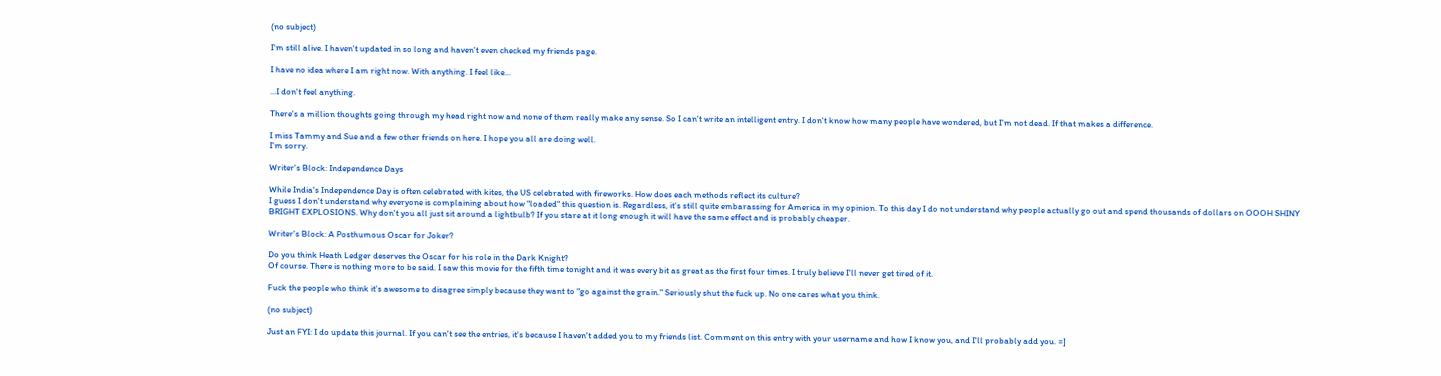(no subject)

I'm still alive. I haven't updated in so long and haven't even checked my friends page.

I have no idea where I am right now. With anything. I feel like...

...I don't feel anything.

There's a million thoughts going through my head right now and none of them really make any sense. So I can't write an intelligent entry. I don't know how many people have wondered, but I'm not dead. If that makes a difference.

I miss Tammy and Sue and a few other friends on here. I hope you all are doing well.
I'm sorry.

Writer's Block: Independence Days

While India's Independence Day is often celebrated with kites, the US celebrated with fireworks. How does each methods reflect its culture?
I guess I don't understand why everyone is complaining about how "loaded" this question is. Regardless, it's still quite embarassing for America in my opinion. To this day I do not understand why people actually go out and spend thousands of dollars on OOOH SHINY BRIGHT EXPLOSIONS. Why don't you all just sit around a lightbulb? If you stare at it long enough it will have the same effect and is probably cheaper.

Writer's Block: A Posthumous Oscar for Joker?

Do you think Heath Ledger deserves the Oscar for his role in the Dark Knight?
Of course. There is nothing more to be said. I saw this movie for the fifth time tonight and it was every bit as great as the first four times. I truly believe I'll never get tired of it.

Fuck the people who think it's awesome to disagree simply because they want to "go against the grain." Seriously shut the fuck up. No one cares what you think.

(no subject)

Just an FYI: I do update this journal. If you can't see the entries, it's because I haven't added you to my friends list. Comment on this entry with your username and how I know you, and I'll probably add you. =]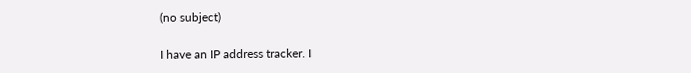(no subject)

I have an IP address tracker. I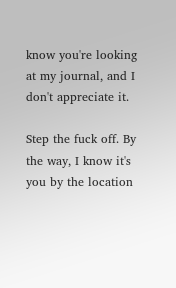know you're looking at my journal, and I don't appreciate it.

Step the fuck off. By the way, I know it's you by the location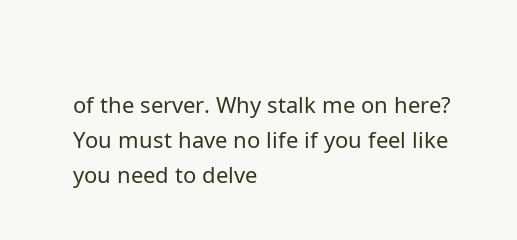of the server. Why stalk me on here? You must have no life if you feel like you need to delve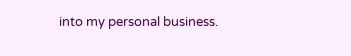into my personal business.